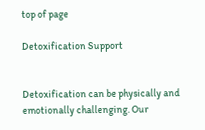top of page

Detoxification Support


Detoxification can be physically and emotionally challenging. Our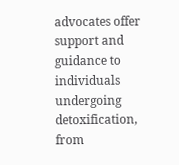advocates offer support and guidance to individuals undergoing detoxification, from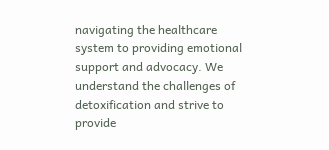navigating the healthcare system to providing emotional support and advocacy. We understand the challenges of detoxification and strive to provide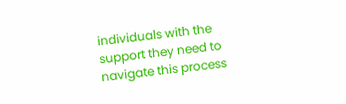individuals with the support they need to navigate this process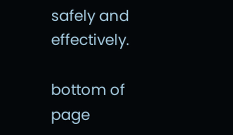safely and effectively.

bottom of page